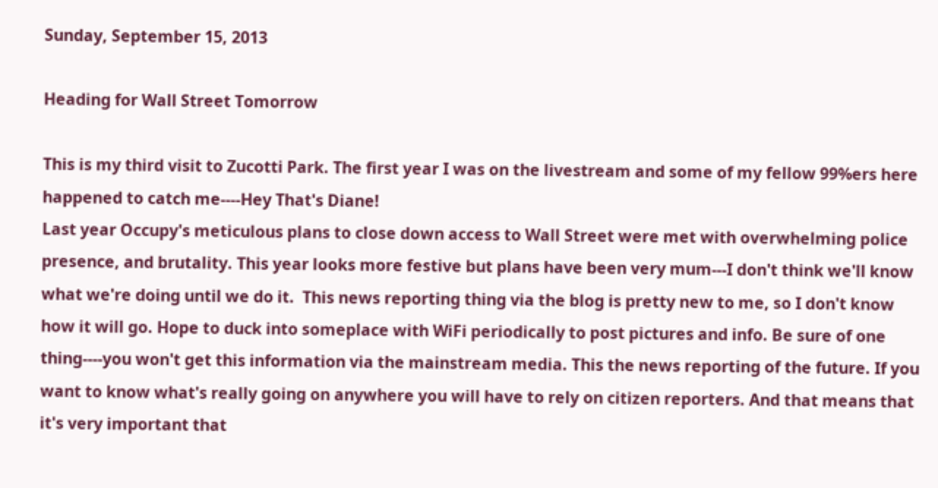Sunday, September 15, 2013

Heading for Wall Street Tomorrow

This is my third visit to Zucotti Park. The first year I was on the livestream and some of my fellow 99%ers here happened to catch me----Hey That's Diane!
Last year Occupy's meticulous plans to close down access to Wall Street were met with overwhelming police presence, and brutality. This year looks more festive but plans have been very mum---I don't think we'll know what we're doing until we do it.  This news reporting thing via the blog is pretty new to me, so I don't know how it will go. Hope to duck into someplace with WiFi periodically to post pictures and info. Be sure of one thing----you won't get this information via the mainstream media. This the news reporting of the future. If you want to know what's really going on anywhere you will have to rely on citizen reporters. And that means that it's very important that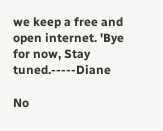we keep a free and open internet. 'Bye for now, Stay tuned.-----Diane

No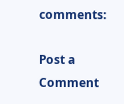comments:

Post a Comment